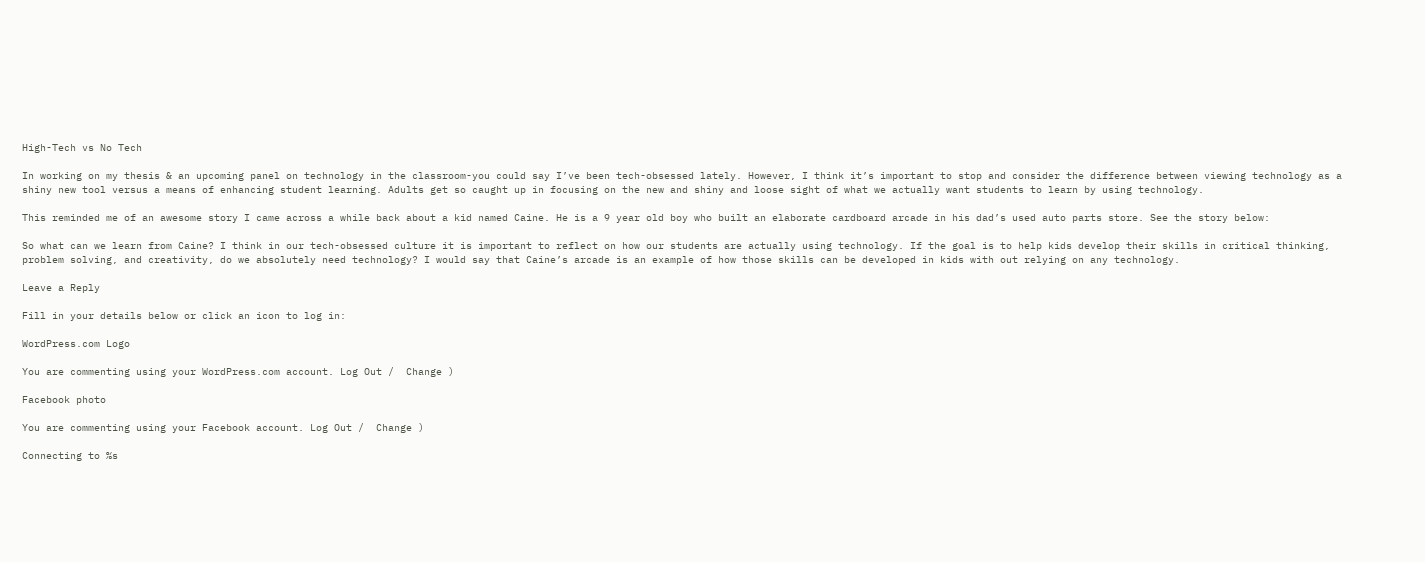High-Tech vs No Tech

In working on my thesis & an upcoming panel on technology in the classroom-you could say I’ve been tech-obsessed lately. However, I think it’s important to stop and consider the difference between viewing technology as a shiny new tool versus a means of enhancing student learning. Adults get so caught up in focusing on the new and shiny and loose sight of what we actually want students to learn by using technology.

This reminded me of an awesome story I came across a while back about a kid named Caine. He is a 9 year old boy who built an elaborate cardboard arcade in his dad’s used auto parts store. See the story below:

So what can we learn from Caine? I think in our tech-obsessed culture it is important to reflect on how our students are actually using technology. If the goal is to help kids develop their skills in critical thinking, problem solving, and creativity, do we absolutely need technology? I would say that Caine’s arcade is an example of how those skills can be developed in kids with out relying on any technology.

Leave a Reply

Fill in your details below or click an icon to log in:

WordPress.com Logo

You are commenting using your WordPress.com account. Log Out /  Change )

Facebook photo

You are commenting using your Facebook account. Log Out /  Change )

Connecting to %s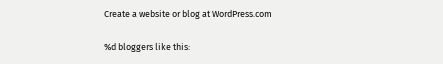Create a website or blog at WordPress.com

%d bloggers like this: